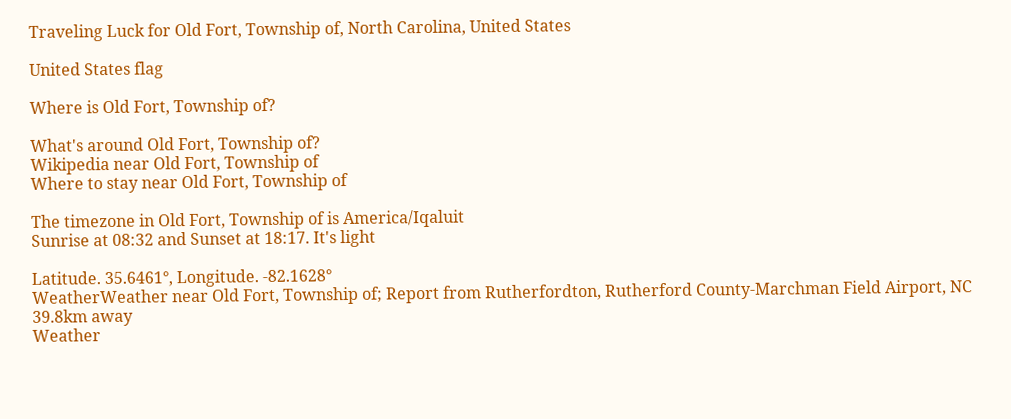Traveling Luck for Old Fort, Township of, North Carolina, United States

United States flag

Where is Old Fort, Township of?

What's around Old Fort, Township of?
Wikipedia near Old Fort, Township of
Where to stay near Old Fort, Township of

The timezone in Old Fort, Township of is America/Iqaluit
Sunrise at 08:32 and Sunset at 18:17. It's light

Latitude. 35.6461°, Longitude. -82.1628°
WeatherWeather near Old Fort, Township of; Report from Rutherfordton, Rutherford County-Marchman Field Airport, NC 39.8km away
Weather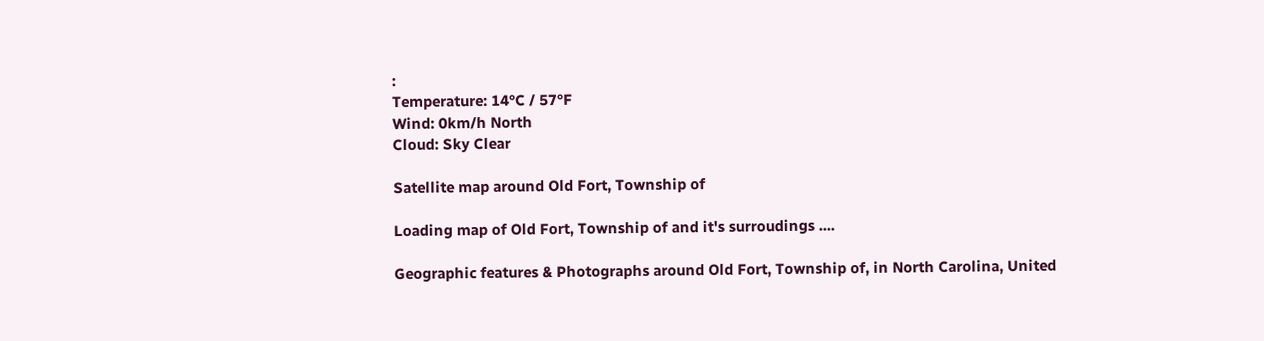:
Temperature: 14°C / 57°F
Wind: 0km/h North
Cloud: Sky Clear

Satellite map around Old Fort, Township of

Loading map of Old Fort, Township of and it's surroudings ....

Geographic features & Photographs around Old Fort, Township of, in North Carolina, United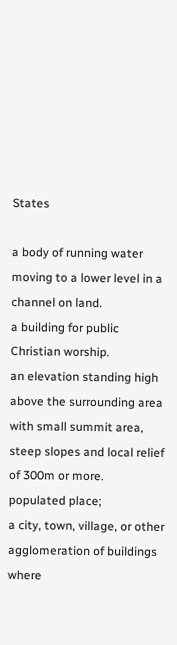States

a body of running water moving to a lower level in a channel on land.
a building for public Christian worship.
an elevation standing high above the surrounding area with small summit area, steep slopes and local relief of 300m or more.
populated place;
a city, town, village, or other agglomeration of buildings where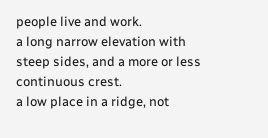people live and work.
a long narrow elevation with steep sides, and a more or less continuous crest.
a low place in a ridge, not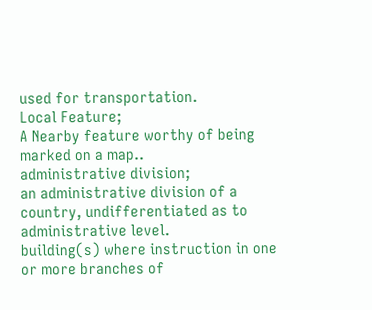used for transportation.
Local Feature;
A Nearby feature worthy of being marked on a map..
administrative division;
an administrative division of a country, undifferentiated as to administrative level.
building(s) where instruction in one or more branches of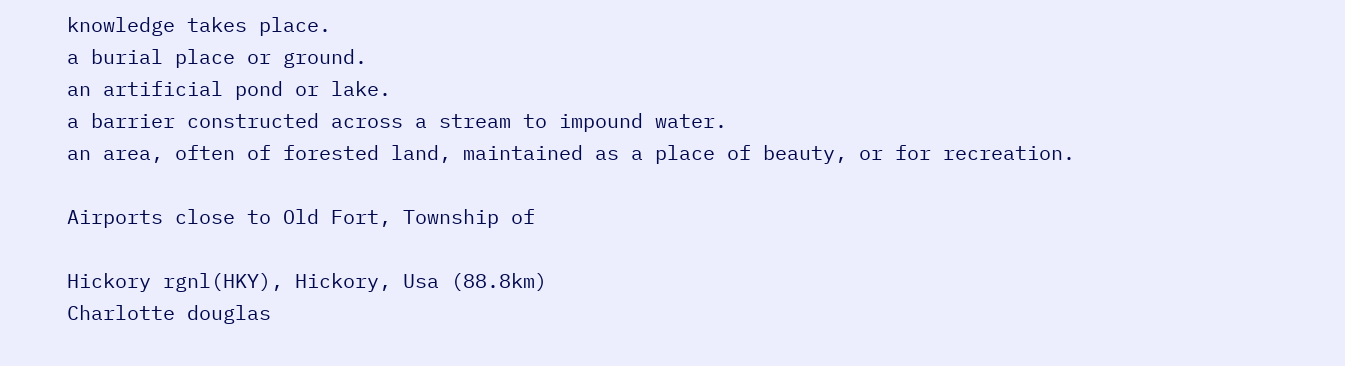knowledge takes place.
a burial place or ground.
an artificial pond or lake.
a barrier constructed across a stream to impound water.
an area, often of forested land, maintained as a place of beauty, or for recreation.

Airports close to Old Fort, Township of

Hickory rgnl(HKY), Hickory, Usa (88.8km)
Charlotte douglas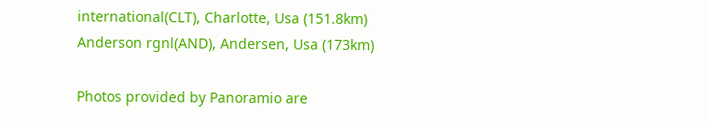international(CLT), Charlotte, Usa (151.8km)
Anderson rgnl(AND), Andersen, Usa (173km)

Photos provided by Panoramio are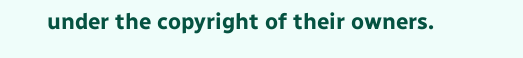under the copyright of their owners.